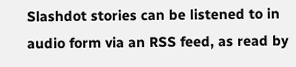Slashdot stories can be listened to in audio form via an RSS feed, as read by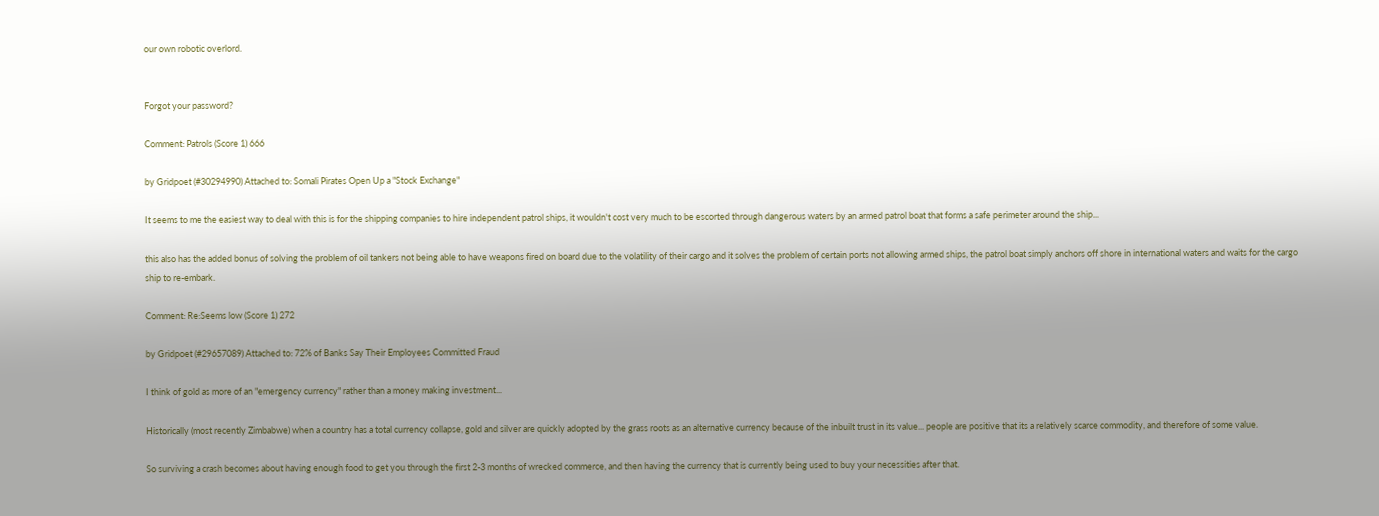our own robotic overlord.


Forgot your password?

Comment: Patrols (Score 1) 666

by Gridpoet (#30294990) Attached to: Somali Pirates Open Up a "Stock Exchange"

It seems to me the easiest way to deal with this is for the shipping companies to hire independent patrol ships, it wouldn't cost very much to be escorted through dangerous waters by an armed patrol boat that forms a safe perimeter around the ship...

this also has the added bonus of solving the problem of oil tankers not being able to have weapons fired on board due to the volatility of their cargo and it solves the problem of certain ports not allowing armed ships, the patrol boat simply anchors off shore in international waters and waits for the cargo ship to re-embark.

Comment: Re:Seems low (Score 1) 272

by Gridpoet (#29657089) Attached to: 72% of Banks Say Their Employees Committed Fraud

I think of gold as more of an "emergency currency" rather than a money making investment...

Historically (most recently Zimbabwe) when a country has a total currency collapse, gold and silver are quickly adopted by the grass roots as an alternative currency because of the inbuilt trust in its value... people are positive that its a relatively scarce commodity, and therefore of some value.

So surviving a crash becomes about having enough food to get you through the first 2-3 months of wrecked commerce, and then having the currency that is currently being used to buy your necessities after that.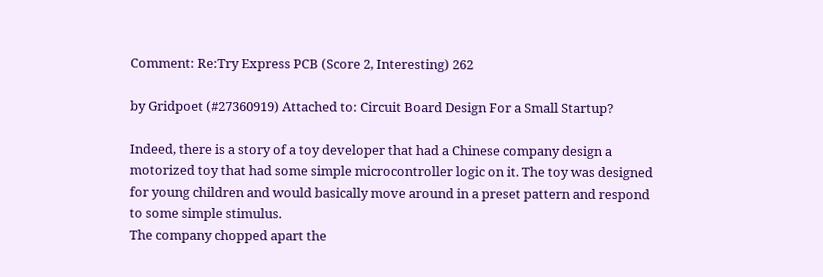Comment: Re:Try Express PCB (Score 2, Interesting) 262

by Gridpoet (#27360919) Attached to: Circuit Board Design For a Small Startup?

Indeed, there is a story of a toy developer that had a Chinese company design a motorized toy that had some simple microcontroller logic on it. The toy was designed for young children and would basically move around in a preset pattern and respond to some simple stimulus.
The company chopped apart the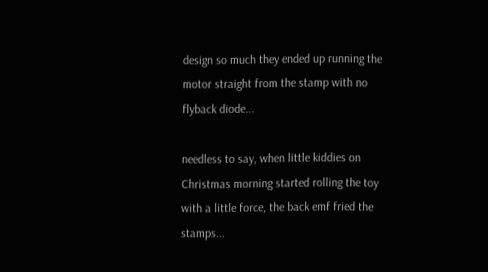design so much they ended up running the motor straight from the stamp with no flyback diode...

needless to say, when little kiddies on Christmas morning started rolling the toy with a little force, the back emf fried the stamps...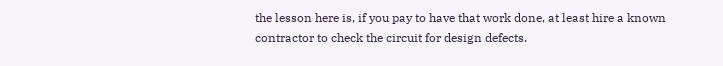the lesson here is, if you pay to have that work done, at least hire a known contractor to check the circuit for design defects.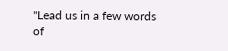"Lead us in a few words of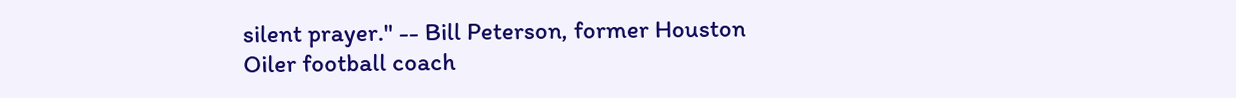silent prayer." -- Bill Peterson, former Houston Oiler football coach